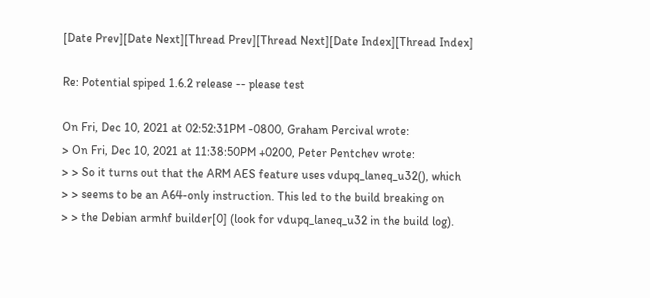[Date Prev][Date Next][Thread Prev][Thread Next][Date Index][Thread Index]

Re: Potential spiped 1.6.2 release -- please test

On Fri, Dec 10, 2021 at 02:52:31PM -0800, Graham Percival wrote:
> On Fri, Dec 10, 2021 at 11:38:50PM +0200, Peter Pentchev wrote:
> > So it turns out that the ARM AES feature uses vdupq_laneq_u32(), which
> > seems to be an A64-only instruction. This led to the build breaking on
> > the Debian armhf builder[0] (look for vdupq_laneq_u32 in the build log).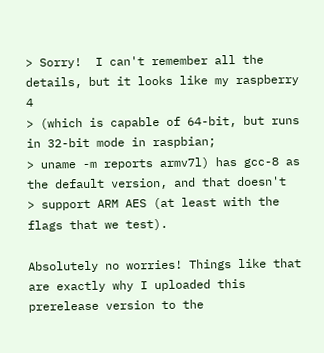> Sorry!  I can't remember all the details, but it looks like my raspberry 4
> (which is capable of 64-bit, but runs in 32-bit mode in raspbian;
> uname -m reports armv7l) has gcc-8 as the default version, and that doesn't
> support ARM AES (at least with the flags that we test).

Absolutely no worries! Things like that are exactly why I uploaded this
prerelease version to the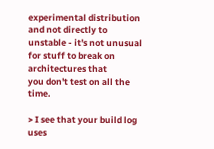experimental distribution and not directly to
unstable - it's not unusual for stuff to break on architectures that
you don't test on all the time.

> I see that your build log uses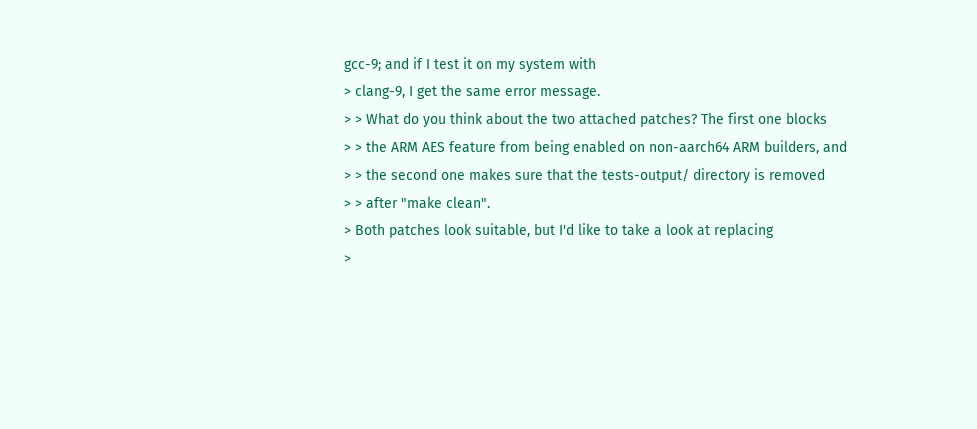gcc-9; and if I test it on my system with
> clang-9, I get the same error message.
> > What do you think about the two attached patches? The first one blocks
> > the ARM AES feature from being enabled on non-aarch64 ARM builders, and
> > the second one makes sure that the tests-output/ directory is removed
> > after "make clean".
> Both patches look suitable, but I'd like to take a look at replacing
>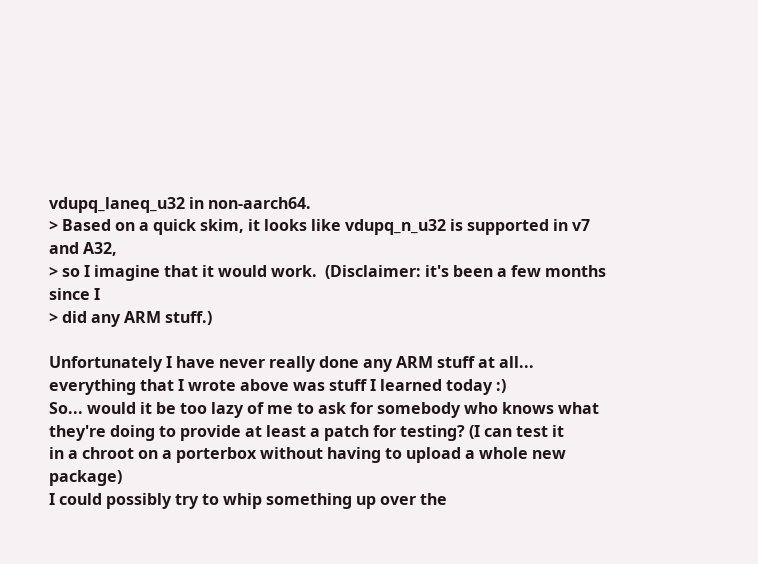vdupq_laneq_u32 in non-aarch64.
> Based on a quick skim, it looks like vdupq_n_u32 is supported in v7 and A32,
> so I imagine that it would work.  (Disclaimer: it's been a few months since I
> did any ARM stuff.)

Unfortunately I have never really done any ARM stuff at all...
everything that I wrote above was stuff I learned today :)
So... would it be too lazy of me to ask for somebody who knows what
they're doing to provide at least a patch for testing? (I can test it
in a chroot on a porterbox without having to upload a whole new package)
I could possibly try to whip something up over the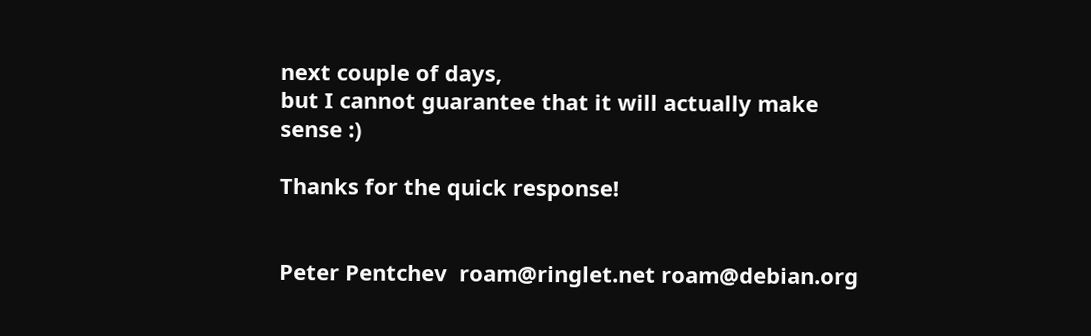next couple of days,
but I cannot guarantee that it will actually make sense :)

Thanks for the quick response!


Peter Pentchev  roam@ringlet.net roam@debian.org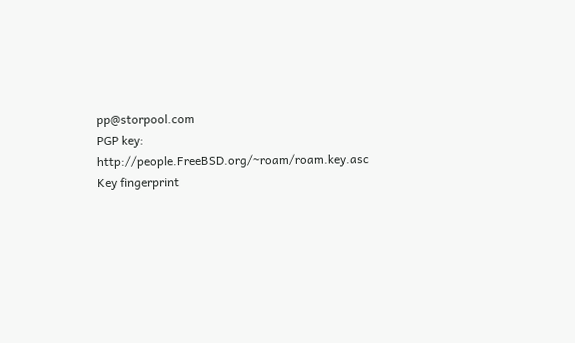pp@storpool.com
PGP key:        http://people.FreeBSD.org/~roam/roam.key.asc
Key fingerprint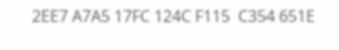2EE7 A7A5 17FC 124C F115  C354 651E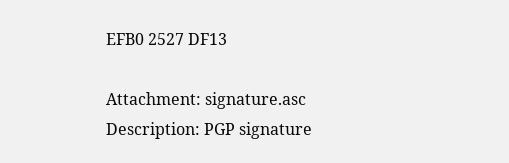EFB0 2527 DF13

Attachment: signature.asc
Description: PGP signature